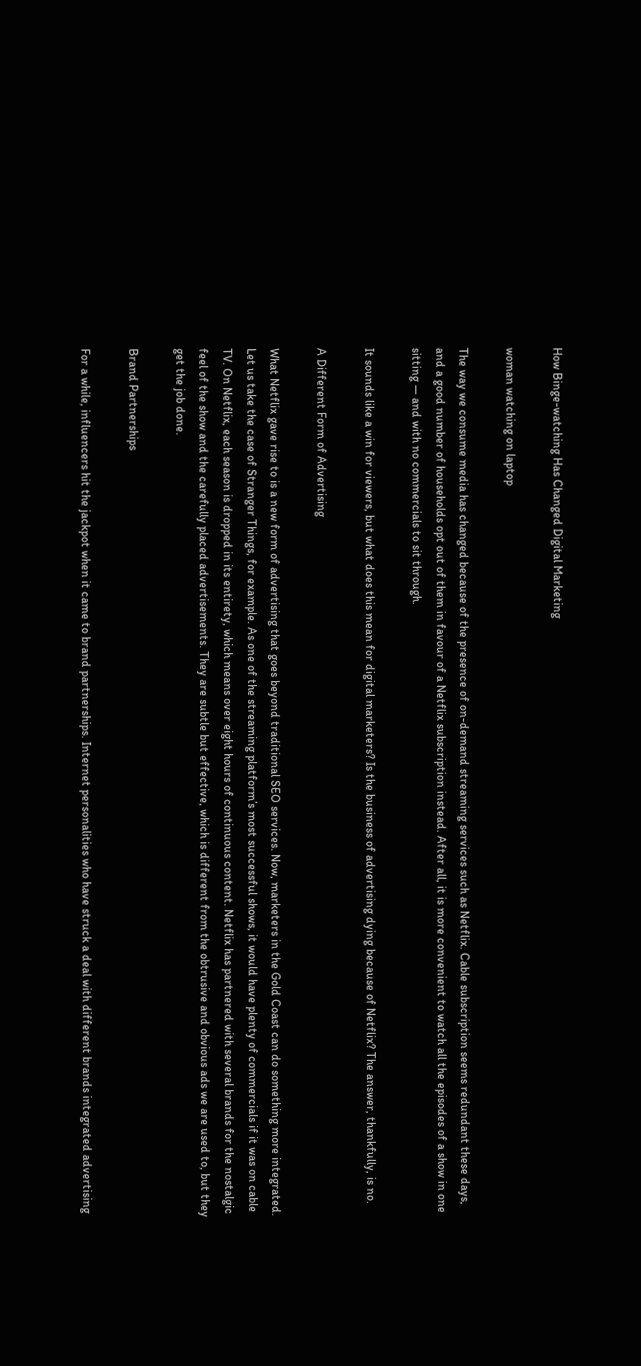How Binge-watching Has Changed Digital Marketing

woman watching on laptop

The way we consume media has changed because of the presence of on-demand streaming services such as Netflix. Cable subscription seems redundant these days, and a good number of households opt out of them in favour of a Netflix subscription instead. After all, it is more convenient to watch all the episodes of a show in one sitting — and with no commercials to sit through.

It sounds like a win for viewers, but what does this mean for digital marketers? Is the business of advertising dying because of Netflix? The answer, thankfully, is no.

A Different Form of Advertising

What Netflix gave rise to is a new form of advertising that goes beyond traditional SEO services. Now, marketers in the Gold Coast can do something more integrated. Let us take the case of Stranger Things, for example. As one of the streaming platform’s most successful shows, it would have plenty of commercials if it was on cable TV. On Netflix, each season is dropped in its entirety, which means over eight hours of continuous content. Netflix has partnered with several brands for the nostalgic feel of the show and the carefully placed advertisements. They are subtle but effective, which is different from the obtrusive and obvious ads we are used to, but they get the job done.

Brand Partnerships

For a while, influencers hit the jackpot when it came to brand partnerships. Internet personalities who have struck a deal with different brands integrated advertising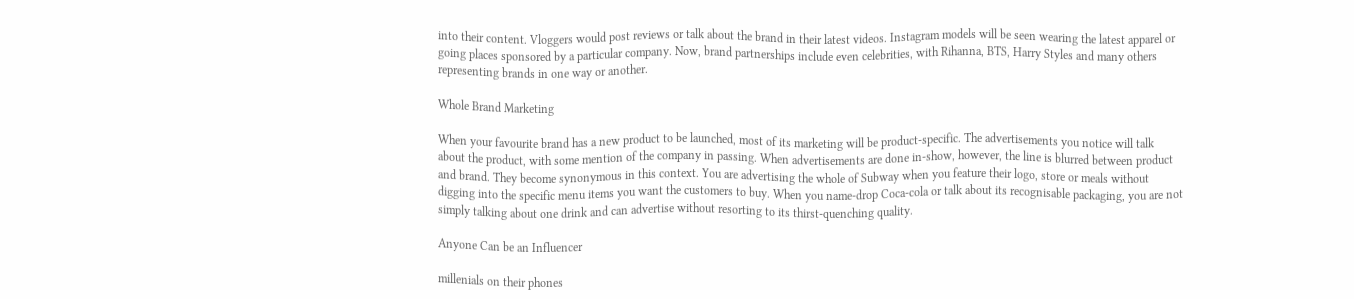into their content. Vloggers would post reviews or talk about the brand in their latest videos. Instagram models will be seen wearing the latest apparel or going places sponsored by a particular company. Now, brand partnerships include even celebrities, with Rihanna, BTS, Harry Styles and many others representing brands in one way or another.

Whole Brand Marketing

When your favourite brand has a new product to be launched, most of its marketing will be product-specific. The advertisements you notice will talk about the product, with some mention of the company in passing. When advertisements are done in-show, however, the line is blurred between product and brand. They become synonymous in this context. You are advertising the whole of Subway when you feature their logo, store or meals without digging into the specific menu items you want the customers to buy. When you name-drop Coca-cola or talk about its recognisable packaging, you are not simply talking about one drink and can advertise without resorting to its thirst-quenching quality.

Anyone Can be an Influencer

millenials on their phones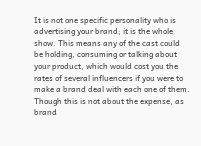It is not one specific personality who is advertising your brand; it is the whole show. This means any of the cast could be holding, consuming or talking about your product, which would cost you the rates of several influencers if you were to make a brand deal with each one of them. Though this is not about the expense, as brand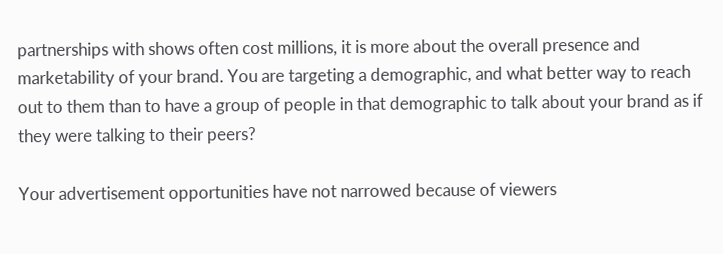partnerships with shows often cost millions, it is more about the overall presence and marketability of your brand. You are targeting a demographic, and what better way to reach out to them than to have a group of people in that demographic to talk about your brand as if they were talking to their peers?

Your advertisement opportunities have not narrowed because of viewers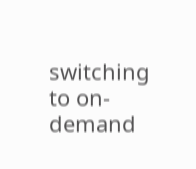switching to on-demand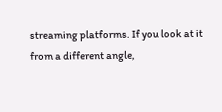streaming platforms. If you look at it from a different angle,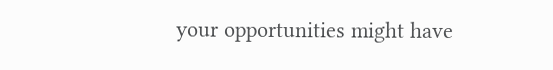your opportunities might have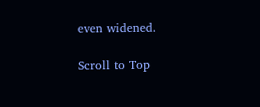even widened.

Scroll to Top